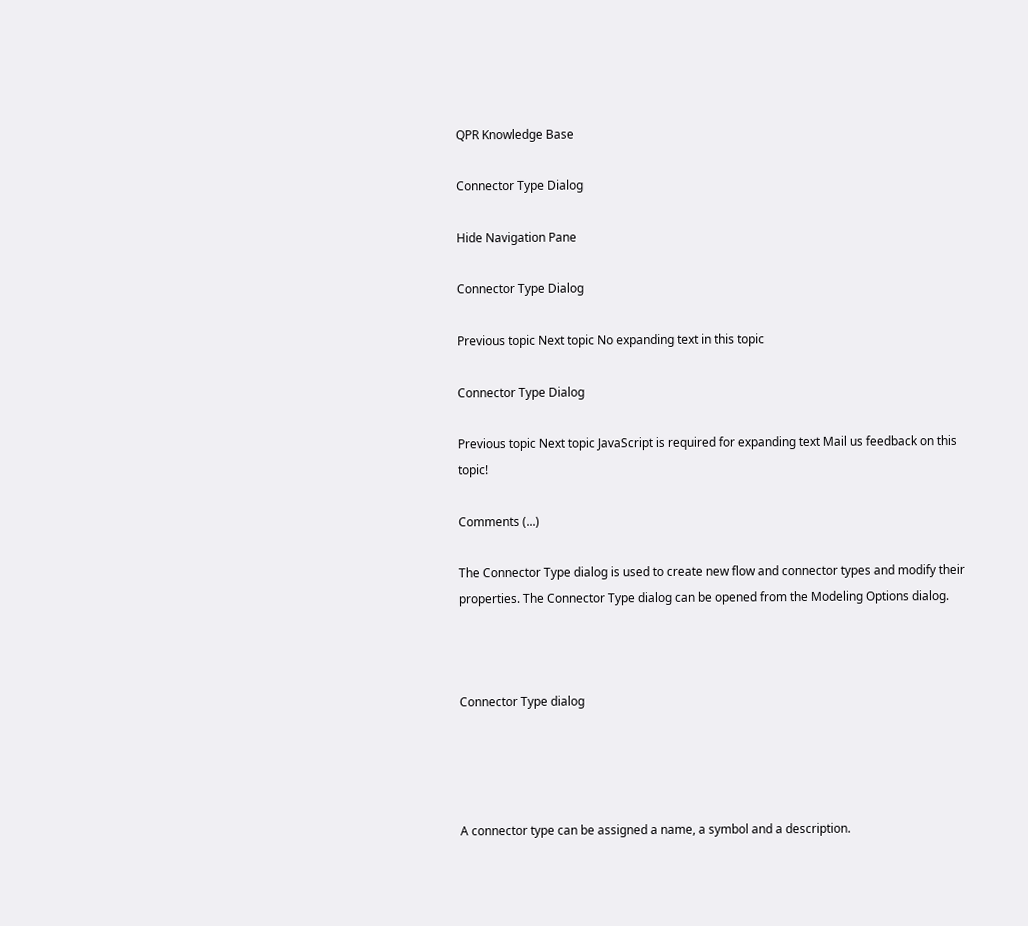QPR Knowledge Base

Connector Type Dialog

Hide Navigation Pane

Connector Type Dialog

Previous topic Next topic No expanding text in this topic

Connector Type Dialog

Previous topic Next topic JavaScript is required for expanding text Mail us feedback on this topic!

Comments (...)

The Connector Type dialog is used to create new flow and connector types and modify their properties. The Connector Type dialog can be opened from the Modeling Options dialog.



Connector Type dialog




A connector type can be assigned a name, a symbol and a description.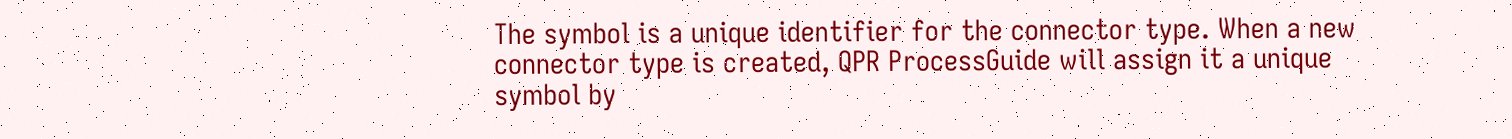The symbol is a unique identifier for the connector type. When a new connector type is created, QPR ProcessGuide will assign it a unique symbol by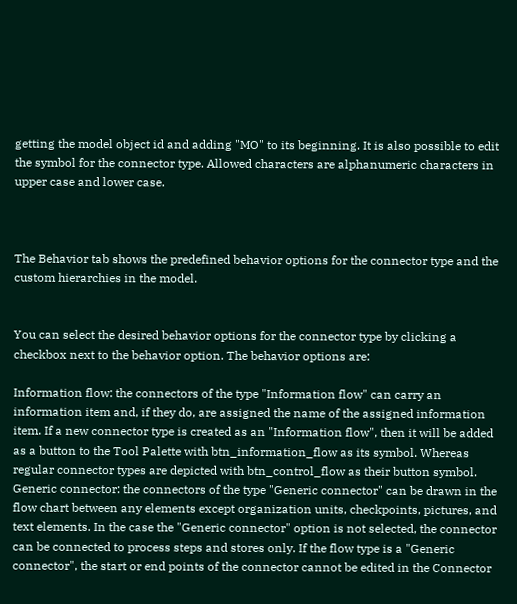getting the model object id and adding "MO" to its beginning. It is also possible to edit the symbol for the connector type. Allowed characters are alphanumeric characters in upper case and lower case.



The Behavior tab shows the predefined behavior options for the connector type and the custom hierarchies in the model.


You can select the desired behavior options for the connector type by clicking a checkbox next to the behavior option. The behavior options are:

Information flow: the connectors of the type "Information flow" can carry an information item and, if they do, are assigned the name of the assigned information item. If a new connector type is created as an "Information flow", then it will be added as a button to the Tool Palette with btn_information_flow as its symbol. Whereas regular connector types are depicted with btn_control_flow as their button symbol.
Generic connector: the connectors of the type "Generic connector" can be drawn in the flow chart between any elements except organization units, checkpoints, pictures, and text elements. In the case the "Generic connector" option is not selected, the connector can be connected to process steps and stores only. If the flow type is a "Generic connector", the start or end points of the connector cannot be edited in the Connector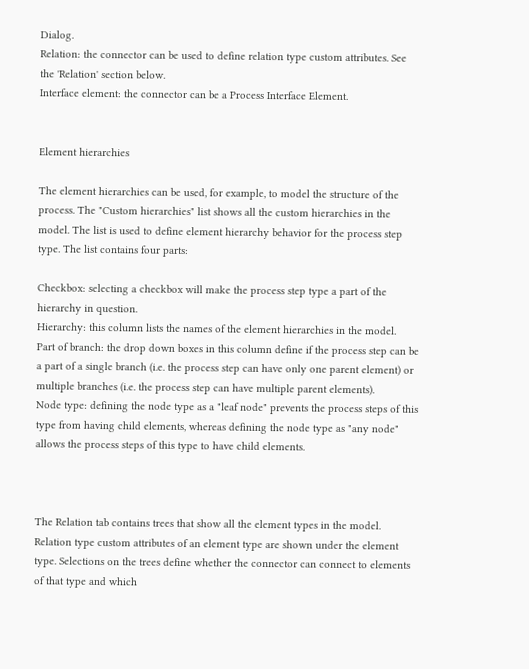Dialog.
Relation: the connector can be used to define relation type custom attributes. See the 'Relation' section below.
Interface element: the connector can be a Process Interface Element.


Element hierarchies

The element hierarchies can be used, for example, to model the structure of the process. The "Custom hierarchies" list shows all the custom hierarchies in the model. The list is used to define element hierarchy behavior for the process step type. The list contains four parts:

Checkbox: selecting a checkbox will make the process step type a part of the hierarchy in question.
Hierarchy: this column lists the names of the element hierarchies in the model.
Part of branch: the drop down boxes in this column define if the process step can be a part of a single branch (i.e. the process step can have only one parent element) or multiple branches (i.e. the process step can have multiple parent elements).
Node type: defining the node type as a "leaf node" prevents the process steps of this type from having child elements, whereas defining the node type as "any node" allows the process steps of this type to have child elements.



The Relation tab contains trees that show all the element types in the model. Relation type custom attributes of an element type are shown under the element type. Selections on the trees define whether the connector can connect to elements of that type and which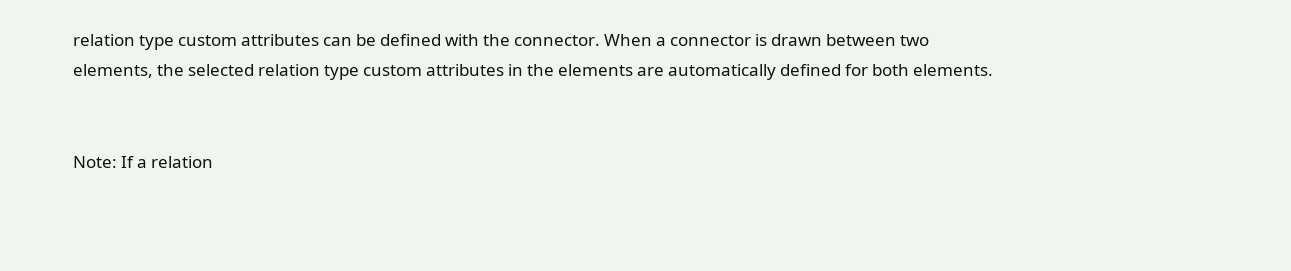relation type custom attributes can be defined with the connector. When a connector is drawn between two elements, the selected relation type custom attributes in the elements are automatically defined for both elements.


Note: If a relation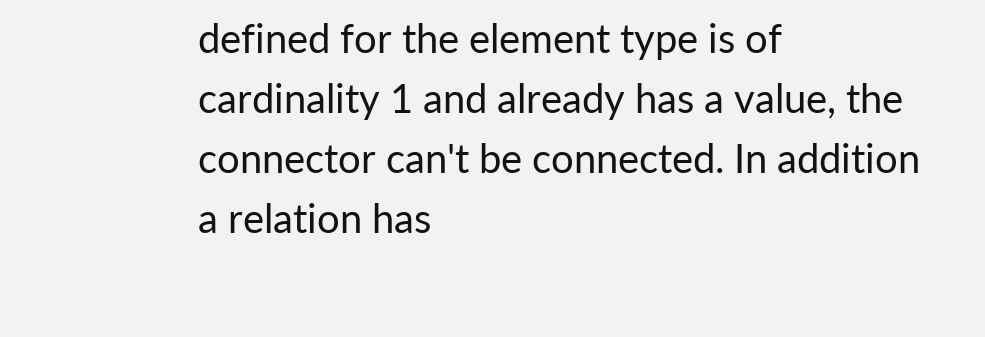defined for the element type is of cardinality 1 and already has a value, the connector can't be connected. In addition a relation has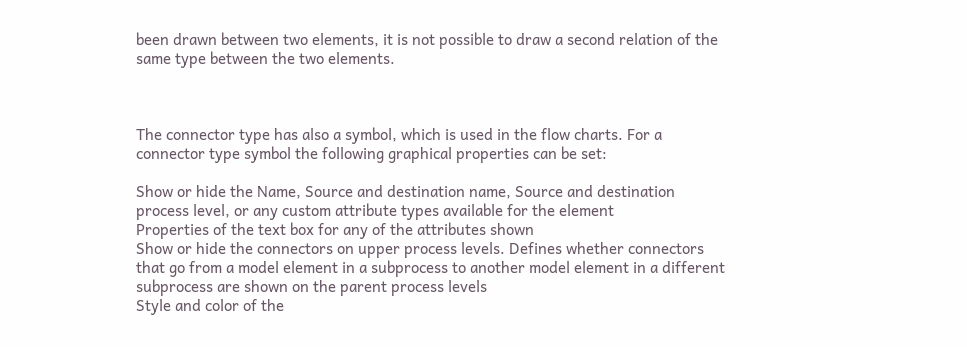been drawn between two elements, it is not possible to draw a second relation of the same type between the two elements.



The connector type has also a symbol, which is used in the flow charts. For a connector type symbol the following graphical properties can be set:

Show or hide the Name, Source and destination name, Source and destination process level, or any custom attribute types available for the element
Properties of the text box for any of the attributes shown
Show or hide the connectors on upper process levels. Defines whether connectors that go from a model element in a subprocess to another model element in a different subprocess are shown on the parent process levels
Style and color of the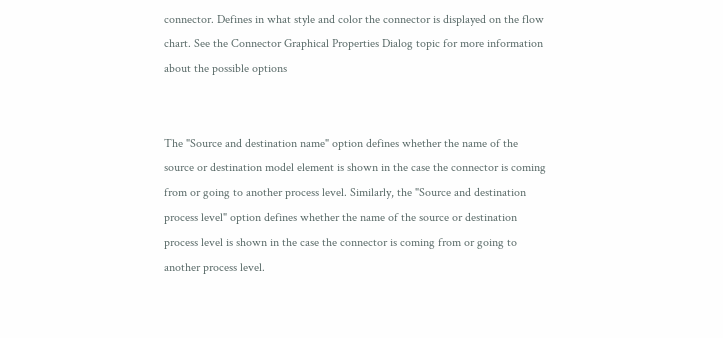connector. Defines in what style and color the connector is displayed on the flow chart. See the Connector Graphical Properties Dialog topic for more information about the possible options


The "Source and destination name" option defines whether the name of the source or destination model element is shown in the case the connector is coming from or going to another process level. Similarly, the "Source and destination process level" option defines whether the name of the source or destination process level is shown in the case the connector is coming from or going to another process level.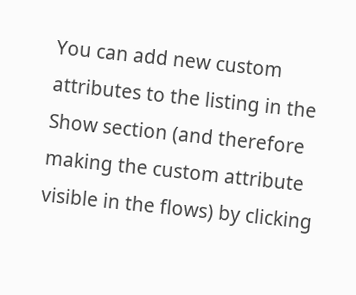You can add new custom attributes to the listing in the Show section (and therefore making the custom attribute visible in the flows) by clicking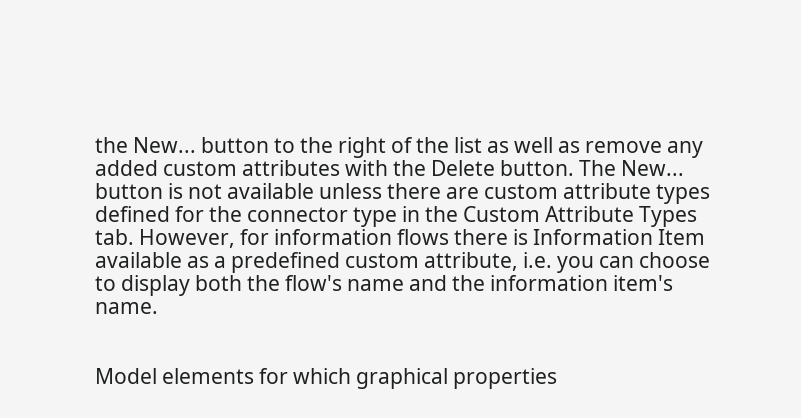the New... button to the right of the list as well as remove any added custom attributes with the Delete button. The New... button is not available unless there are custom attribute types defined for the connector type in the Custom Attribute Types tab. However, for information flows there is Information Item available as a predefined custom attribute, i.e. you can choose to display both the flow's name and the information item's name.


Model elements for which graphical properties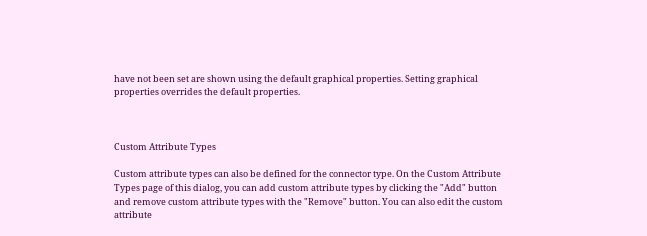have not been set are shown using the default graphical properties. Setting graphical properties overrides the default properties.



Custom Attribute Types

Custom attribute types can also be defined for the connector type. On the Custom Attribute Types page of this dialog, you can add custom attribute types by clicking the "Add" button and remove custom attribute types with the "Remove" button. You can also edit the custom attribute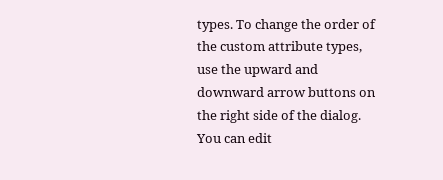types. To change the order of the custom attribute types, use the upward and downward arrow buttons on the right side of the dialog. You can edit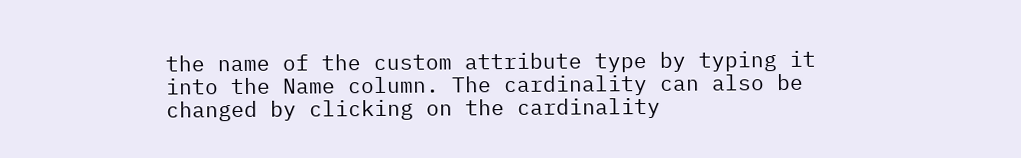the name of the custom attribute type by typing it into the Name column. The cardinality can also be changed by clicking on the cardinality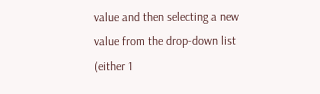value and then selecting a new value from the drop-down list (either 1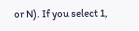or N). If you select 1,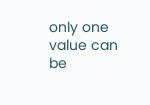only one value can be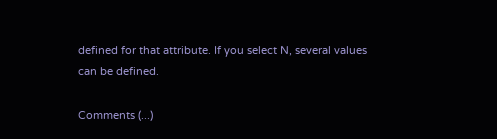defined for that attribute. If you select N, several values can be defined.

Comments (...)